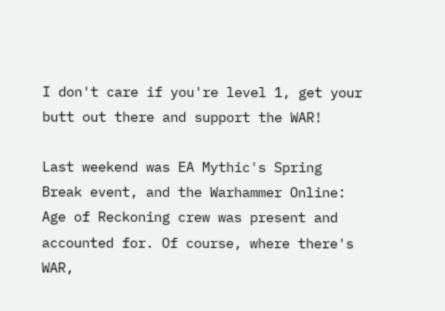I don't care if you're level 1, get your butt out there and support the WAR!

Last weekend was EA Mythic's Spring Break event, and the Warhammer Online: Age of Reckoning crew was present and accounted for. Of course, where there's WAR,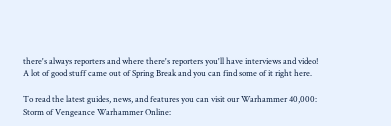there's always reporters and where there's reporters you'll have interviews and video! A lot of good stuff came out of Spring Break and you can find some of it right here.

To read the latest guides, news, and features you can visit our Warhammer 40,000: Storm of Vengeance Warhammer Online: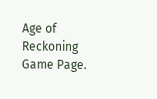Age of Reckoning Game Page.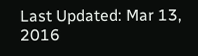Last Updated: Mar 13, 2016